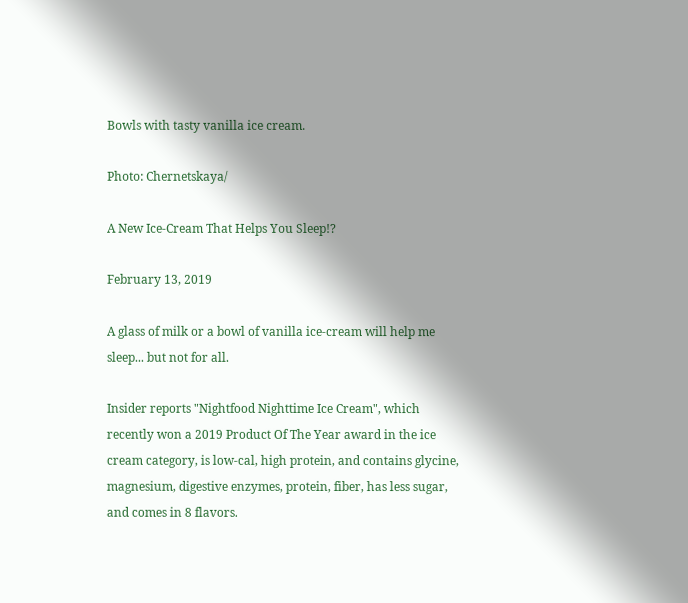Bowls with tasty vanilla ice cream.

Photo: Chernetskaya/

A New Ice-Cream That Helps You Sleep!?

February 13, 2019

A glass of milk or a bowl of vanilla ice-cream will help me sleep... but not for all.

Insider reports "Nightfood Nighttime Ice Cream", which recently won a 2019 Product Of The Year award in the ice cream category, is low-cal, high protein, and contains glycine, magnesium, digestive enzymes, protein, fiber, has less sugar, and comes in 8 flavors.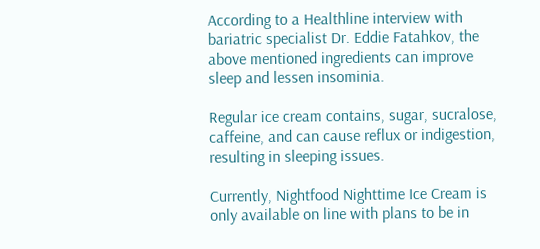According to a Healthline interview with bariatric specialist Dr. Eddie Fatahkov, the above mentioned ingredients can improve sleep and lessen insominia.

Regular ice cream contains, sugar, sucralose, caffeine, and can cause reflux or indigestion, resulting in sleeping issues.

Currently, Nightfood Nighttime Ice Cream is only available on line with plans to be in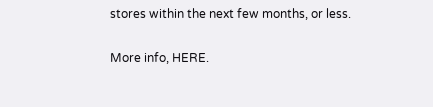stores within the next few months, or less.

More info, HERE.